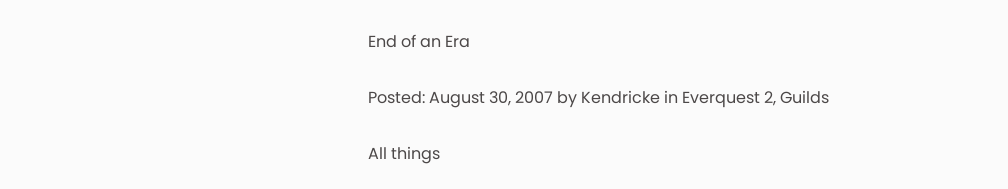End of an Era

Posted: August 30, 2007 by Kendricke in Everquest 2, Guilds

All things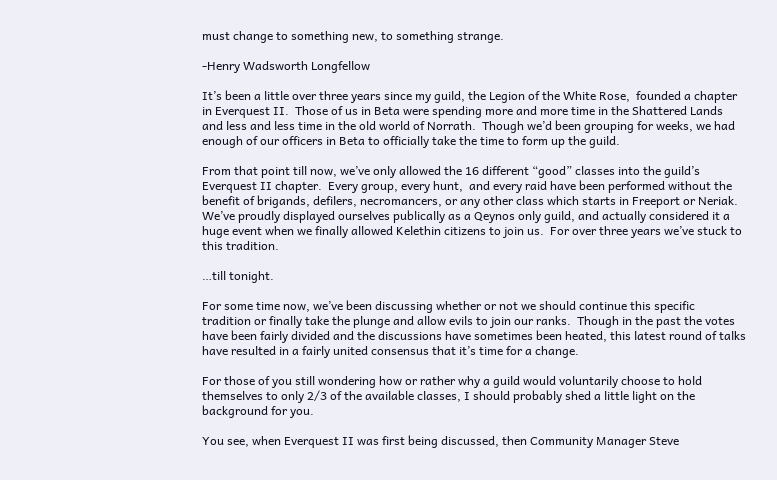must change to something new, to something strange.

-Henry Wadsworth Longfellow

It’s been a little over three years since my guild, the Legion of the White Rose,  founded a chapter in Everquest II.  Those of us in Beta were spending more and more time in the Shattered Lands and less and less time in the old world of Norrath.  Though we’d been grouping for weeks, we had enough of our officers in Beta to officially take the time to form up the guild.

From that point till now, we’ve only allowed the 16 different “good” classes into the guild’s Everquest II chapter.  Every group, every hunt,  and every raid have been performed without the benefit of brigands, defilers, necromancers, or any other class which starts in Freeport or Neriak.  We’ve proudly displayed ourselves publically as a Qeynos only guild, and actually considered it a huge event when we finally allowed Kelethin citizens to join us.  For over three years we’ve stuck to this tradition.

…till tonight.

For some time now, we’ve been discussing whether or not we should continue this specific tradition or finally take the plunge and allow evils to join our ranks.  Though in the past the votes have been fairly divided and the discussions have sometimes been heated, this latest round of talks have resulted in a fairly united consensus that it’s time for a change.

For those of you still wondering how or rather why a guild would voluntarily choose to hold themselves to only 2/3 of the available classes, I should probably shed a little light on the background for you.

You see, when Everquest II was first being discussed, then Community Manager Steve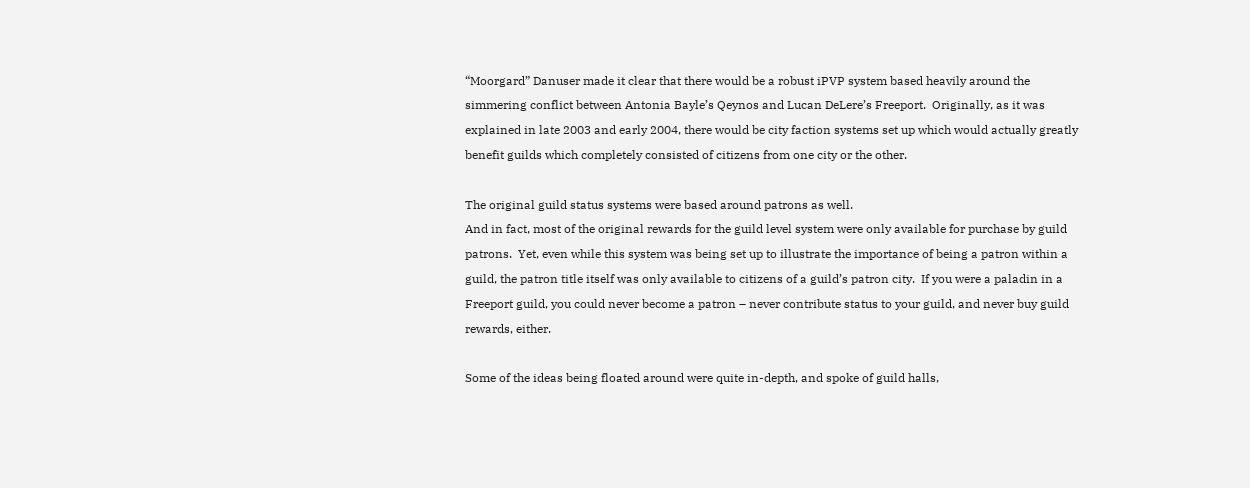“Moorgard” Danuser made it clear that there would be a robust iPVP system based heavily around the simmering conflict between Antonia Bayle’s Qeynos and Lucan DeLere’s Freeport.  Originally, as it was explained in late 2003 and early 2004, there would be city faction systems set up which would actually greatly benefit guilds which completely consisted of citizens from one city or the other.

The original guild status systems were based around patrons as well.
And in fact, most of the original rewards for the guild level system were only available for purchase by guild patrons.  Yet, even while this system was being set up to illustrate the importance of being a patron within a guild, the patron title itself was only available to citizens of a guild’s patron city.  If you were a paladin in a Freeport guild, you could never become a patron – never contribute status to your guild, and never buy guild rewards, either.

Some of the ideas being floated around were quite in-depth, and spoke of guild halls,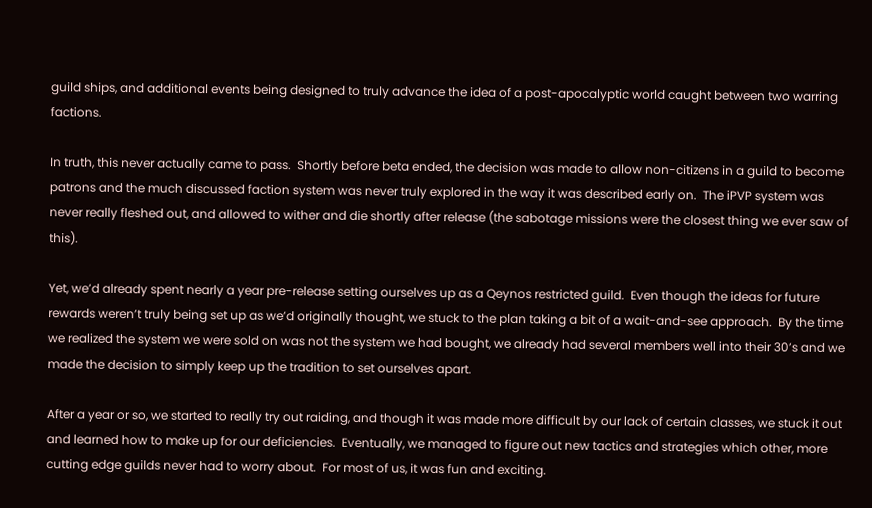guild ships, and additional events being designed to truly advance the idea of a post-apocalyptic world caught between two warring factions.

In truth, this never actually came to pass.  Shortly before beta ended, the decision was made to allow non-citizens in a guild to become patrons and the much discussed faction system was never truly explored in the way it was described early on.  The iPVP system was never really fleshed out, and allowed to wither and die shortly after release (the sabotage missions were the closest thing we ever saw of this).

Yet, we’d already spent nearly a year pre-release setting ourselves up as a Qeynos restricted guild.  Even though the ideas for future rewards weren’t truly being set up as we’d originally thought, we stuck to the plan taking a bit of a wait-and-see approach.  By the time we realized the system we were sold on was not the system we had bought, we already had several members well into their 30’s and we made the decision to simply keep up the tradition to set ourselves apart.

After a year or so, we started to really try out raiding, and though it was made more difficult by our lack of certain classes, we stuck it out and learned how to make up for our deficiencies.  Eventually, we managed to figure out new tactics and strategies which other, more cutting edge guilds never had to worry about.  For most of us, it was fun and exciting.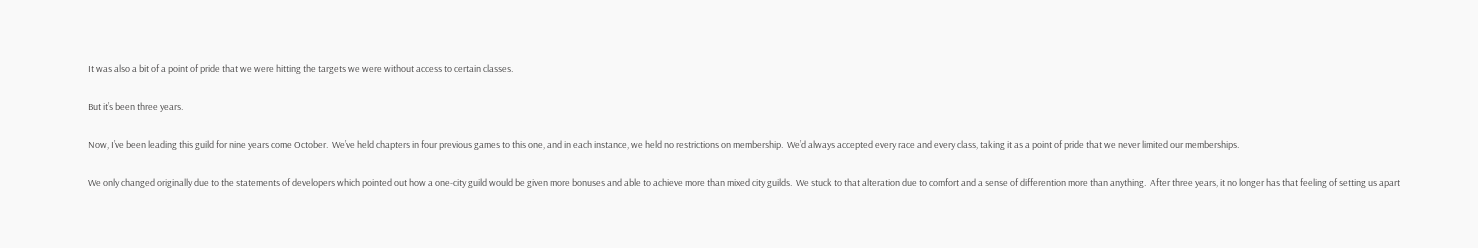It was also a bit of a point of pride that we were hitting the targets we were without access to certain classes.

But it’s been three years.

Now, I’ve been leading this guild for nine years come October.  We’ve held chapters in four previous games to this one, and in each instance, we held no restrictions on membership.  We’d always accepted every race and every class, taking it as a point of pride that we never limited our memberships.

We only changed originally due to the statements of developers which pointed out how a one-city guild would be given more bonuses and able to achieve more than mixed city guilds.  We stuck to that alteration due to comfort and a sense of differention more than anything.  After three years, it no longer has that feeling of setting us apart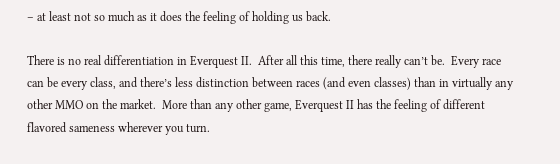– at least not so much as it does the feeling of holding us back.

There is no real differentiation in Everquest II.  After all this time, there really can’t be.  Every race can be every class, and there’s less distinction between races (and even classes) than in virtually any other MMO on the market.  More than any other game, Everquest II has the feeling of different flavored sameness wherever you turn.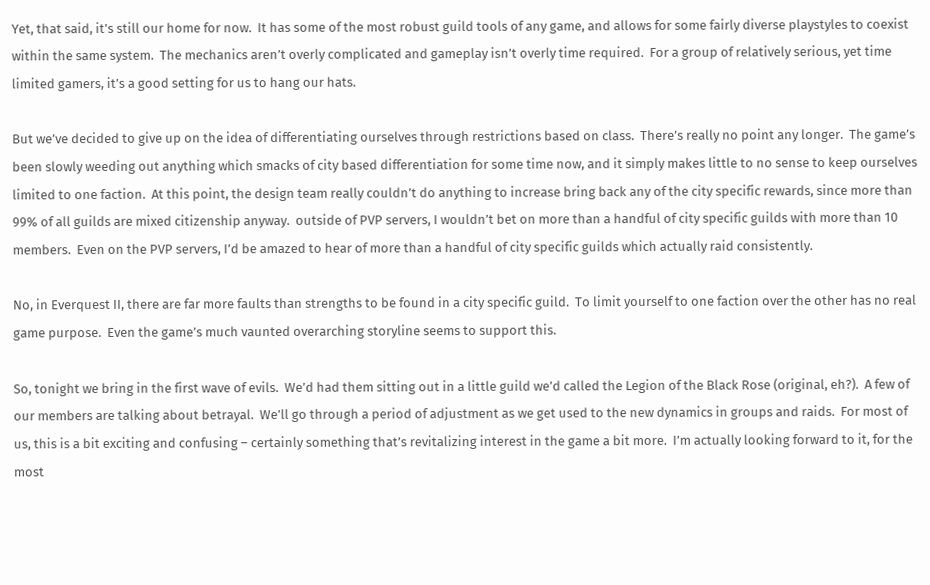Yet, that said, it’s still our home for now.  It has some of the most robust guild tools of any game, and allows for some fairly diverse playstyles to coexist within the same system.  The mechanics aren’t overly complicated and gameplay isn’t overly time required.  For a group of relatively serious, yet time limited gamers, it’s a good setting for us to hang our hats.

But we’ve decided to give up on the idea of differentiating ourselves through restrictions based on class.  There’s really no point any longer.  The game’s been slowly weeding out anything which smacks of city based differentiation for some time now, and it simply makes little to no sense to keep ourselves limited to one faction.  At this point, the design team really couldn’t do anything to increase bring back any of the city specific rewards, since more than 99% of all guilds are mixed citizenship anyway.  outside of PVP servers, I wouldn’t bet on more than a handful of city specific guilds with more than 10 members.  Even on the PVP servers, I’d be amazed to hear of more than a handful of city specific guilds which actually raid consistently.

No, in Everquest II, there are far more faults than strengths to be found in a city specific guild.  To limit yourself to one faction over the other has no real game purpose.  Even the game’s much vaunted overarching storyline seems to support this.

So, tonight we bring in the first wave of evils.  We’d had them sitting out in a little guild we’d called the Legion of the Black Rose (original, eh?).  A few of our members are talking about betrayal.  We’ll go through a period of adjustment as we get used to the new dynamics in groups and raids.  For most of us, this is a bit exciting and confusing – certainly something that’s revitalizing interest in the game a bit more.  I’m actually looking forward to it, for the most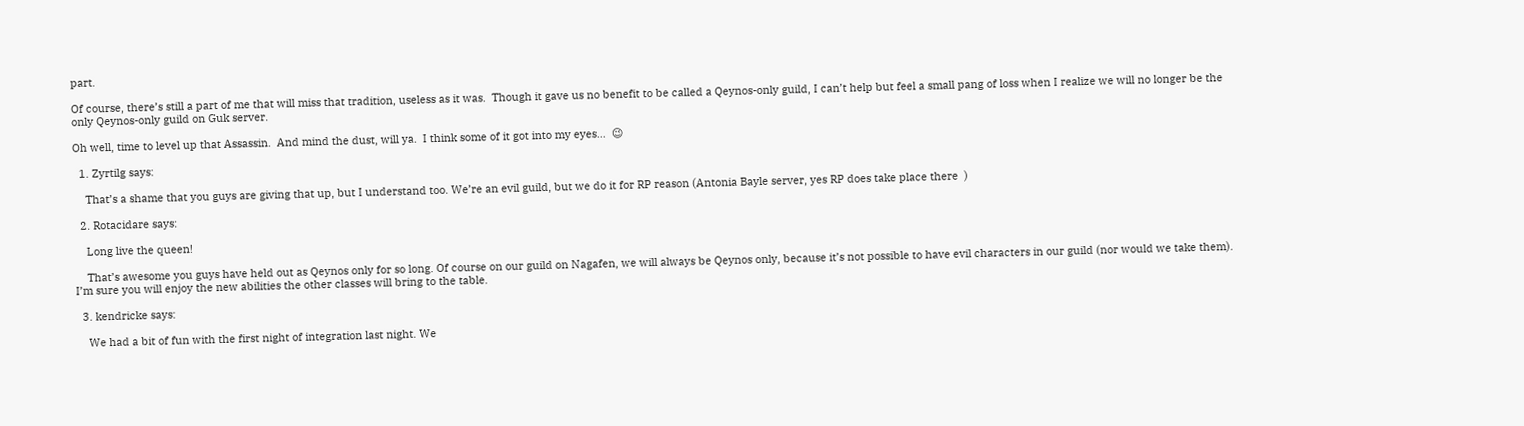part.

Of course, there’s still a part of me that will miss that tradition, useless as it was.  Though it gave us no benefit to be called a Qeynos-only guild, I can’t help but feel a small pang of loss when I realize we will no longer be the only Qeynos-only guild on Guk server.

Oh well, time to level up that Assassin.  And mind the dust, will ya.  I think some of it got into my eyes…  😉

  1. Zyrtilg says:

    That’s a shame that you guys are giving that up, but I understand too. We’re an evil guild, but we do it for RP reason (Antonia Bayle server, yes RP does take place there  )

  2. Rotacidare says:

    Long live the queen!

    That’s awesome you guys have held out as Qeynos only for so long. Of course on our guild on Nagafen, we will always be Qeynos only, because it’s not possible to have evil characters in our guild (nor would we take them). I’m sure you will enjoy the new abilities the other classes will bring to the table.

  3. kendricke says:

    We had a bit of fun with the first night of integration last night. We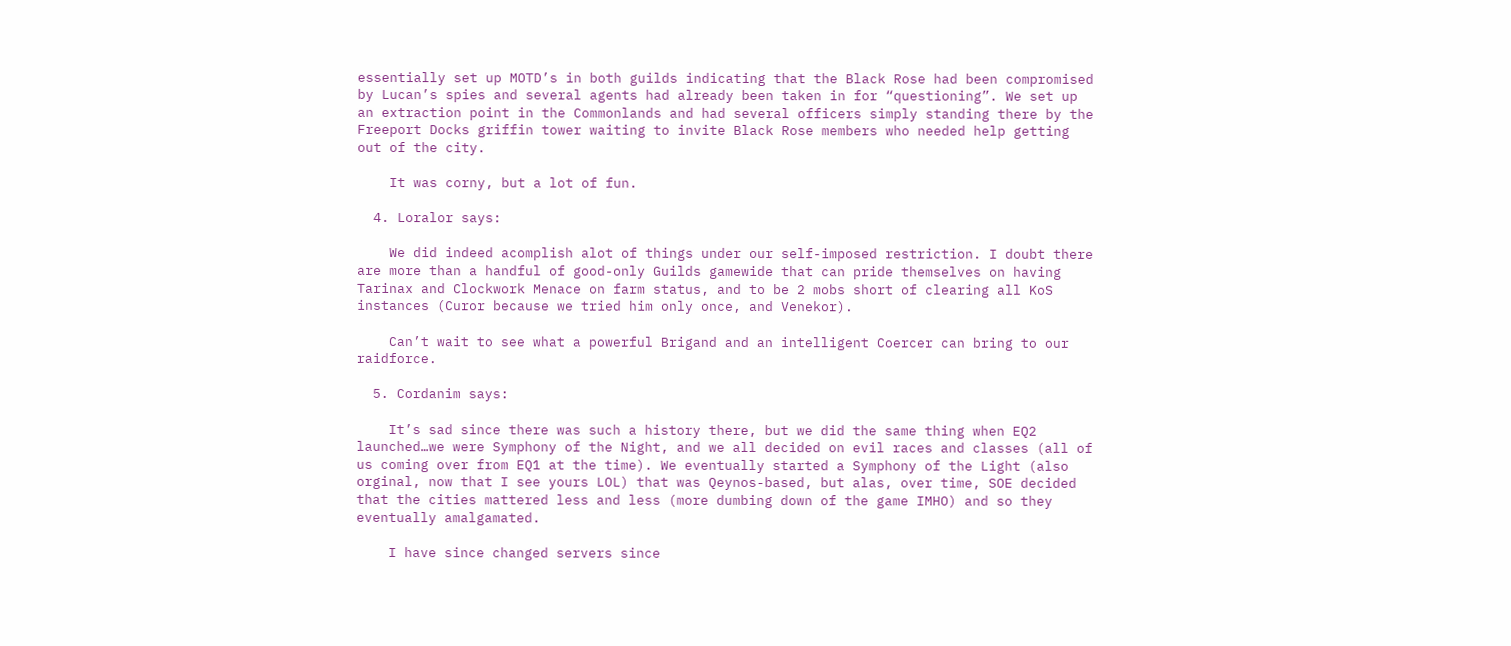essentially set up MOTD’s in both guilds indicating that the Black Rose had been compromised by Lucan’s spies and several agents had already been taken in for “questioning”. We set up an extraction point in the Commonlands and had several officers simply standing there by the Freeport Docks griffin tower waiting to invite Black Rose members who needed help getting out of the city.

    It was corny, but a lot of fun.

  4. Loralor says:

    We did indeed acomplish alot of things under our self-imposed restriction. I doubt there are more than a handful of good-only Guilds gamewide that can pride themselves on having Tarinax and Clockwork Menace on farm status, and to be 2 mobs short of clearing all KoS instances (Curor because we tried him only once, and Venekor).

    Can’t wait to see what a powerful Brigand and an intelligent Coercer can bring to our raidforce.

  5. Cordanim says:

    It’s sad since there was such a history there, but we did the same thing when EQ2 launched…we were Symphony of the Night, and we all decided on evil races and classes (all of us coming over from EQ1 at the time). We eventually started a Symphony of the Light (also orginal, now that I see yours LOL) that was Qeynos-based, but alas, over time, SOE decided that the cities mattered less and less (more dumbing down of the game IMHO) and so they eventually amalgamated.

    I have since changed servers since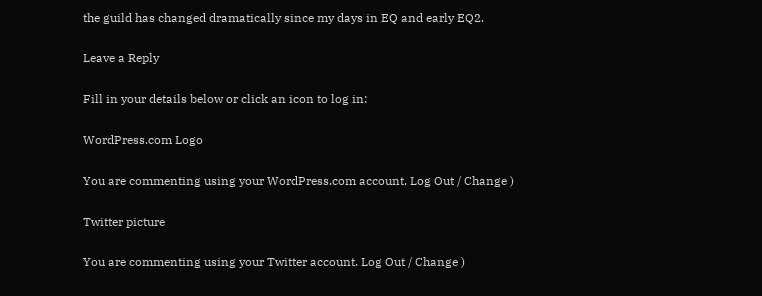the guild has changed dramatically since my days in EQ and early EQ2.

Leave a Reply

Fill in your details below or click an icon to log in:

WordPress.com Logo

You are commenting using your WordPress.com account. Log Out / Change )

Twitter picture

You are commenting using your Twitter account. Log Out / Change )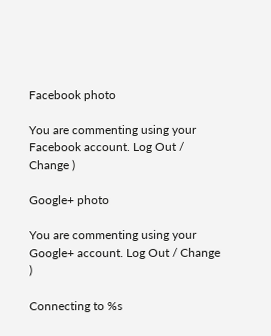Facebook photo

You are commenting using your Facebook account. Log Out / Change )

Google+ photo

You are commenting using your Google+ account. Log Out / Change )

Connecting to %s